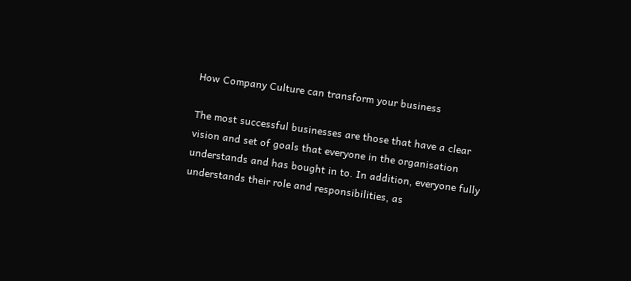How Company Culture can transform your business

The most successful businesses are those that have a clear vision and set of goals that everyone in the organisation understands and has bought in to. In addition, everyone fully understands their role and responsibilities, as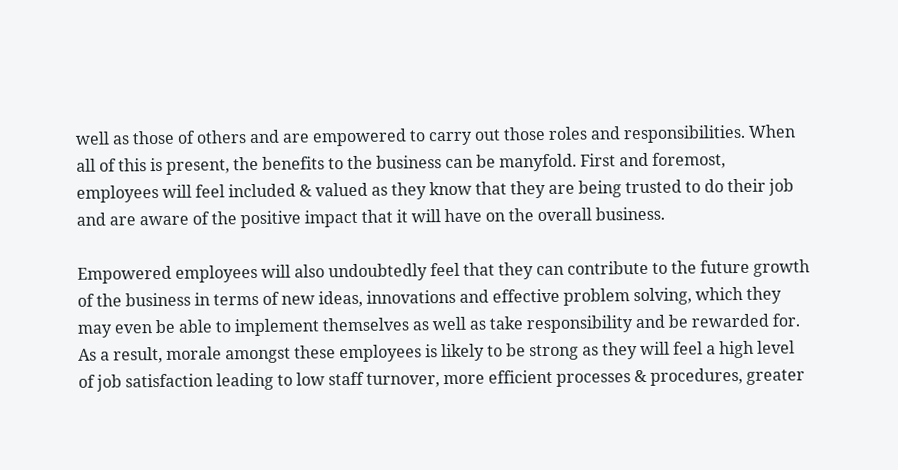well as those of others and are empowered to carry out those roles and responsibilities. When all of this is present, the benefits to the business can be manyfold. First and foremost, employees will feel included & valued as they know that they are being trusted to do their job and are aware of the positive impact that it will have on the overall business.

Empowered employees will also undoubtedly feel that they can contribute to the future growth of the business in terms of new ideas, innovations and effective problem solving, which they may even be able to implement themselves as well as take responsibility and be rewarded for.  As a result, morale amongst these employees is likely to be strong as they will feel a high level of job satisfaction leading to low staff turnover, more efficient processes & procedures, greater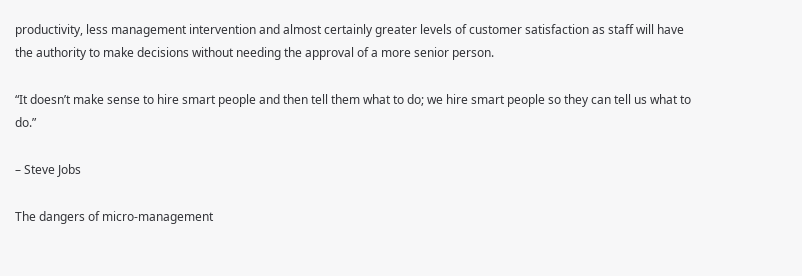productivity, less management intervention and almost certainly greater levels of customer satisfaction as staff will have the authority to make decisions without needing the approval of a more senior person.

“It doesn’t make sense to hire smart people and then tell them what to do; we hire smart people so they can tell us what to do.”

– Steve Jobs

The dangers of micro-management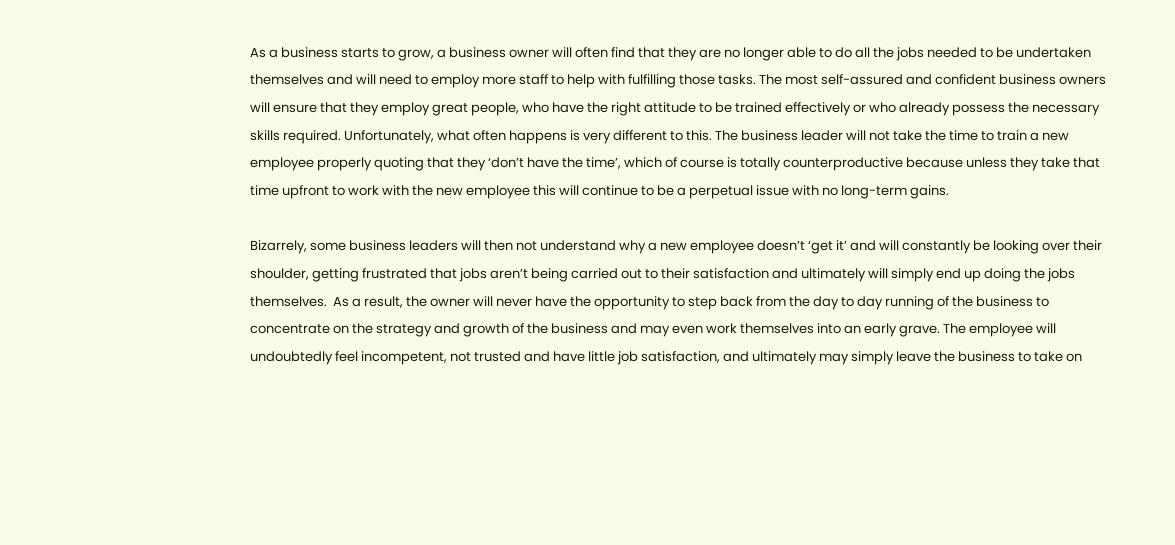As a business starts to grow, a business owner will often find that they are no longer able to do all the jobs needed to be undertaken themselves and will need to employ more staff to help with fulfilling those tasks. The most self-assured and confident business owners will ensure that they employ great people, who have the right attitude to be trained effectively or who already possess the necessary skills required. Unfortunately, what often happens is very different to this. The business leader will not take the time to train a new employee properly quoting that they ‘don’t have the time’, which of course is totally counterproductive because unless they take that time upfront to work with the new employee this will continue to be a perpetual issue with no long-term gains.

Bizarrely, some business leaders will then not understand why a new employee doesn’t ‘get it’ and will constantly be looking over their shoulder, getting frustrated that jobs aren’t being carried out to their satisfaction and ultimately will simply end up doing the jobs themselves.  As a result, the owner will never have the opportunity to step back from the day to day running of the business to concentrate on the strategy and growth of the business and may even work themselves into an early grave. The employee will undoubtedly feel incompetent, not trusted and have little job satisfaction, and ultimately may simply leave the business to take on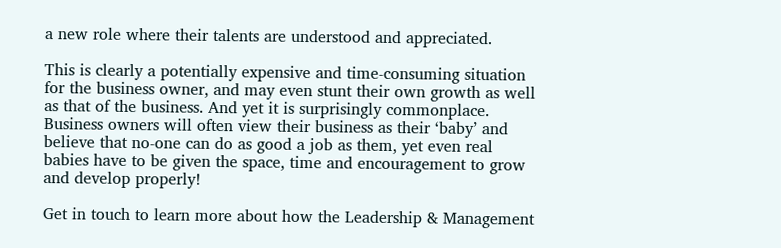a new role where their talents are understood and appreciated.

This is clearly a potentially expensive and time-consuming situation for the business owner, and may even stunt their own growth as well as that of the business. And yet it is surprisingly commonplace. Business owners will often view their business as their ‘baby’ and believe that no-one can do as good a job as them, yet even real babies have to be given the space, time and encouragement to grow and develop properly!

Get in touch to learn more about how the Leadership & Management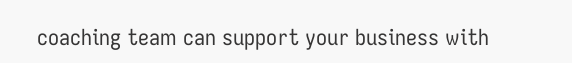coaching team can support your business with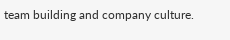team building and company culture.